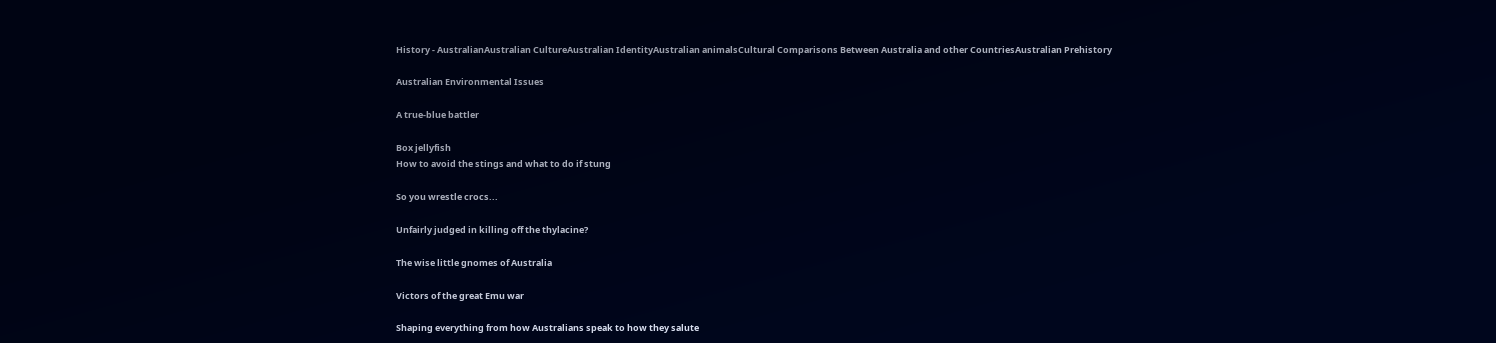History - AustralianAustralian CultureAustralian IdentityAustralian animalsCultural Comparisons Between Australia and other CountriesAustralian Prehistory

Australian Environmental Issues

A true-blue battler

Box jellyfish
How to avoid the stings and what to do if stung

So you wrestle crocs...

Unfairly judged in killing off the thylacine?

The wise little gnomes of Australia

Victors of the great Emu war

Shaping everything from how Australians speak to how they salute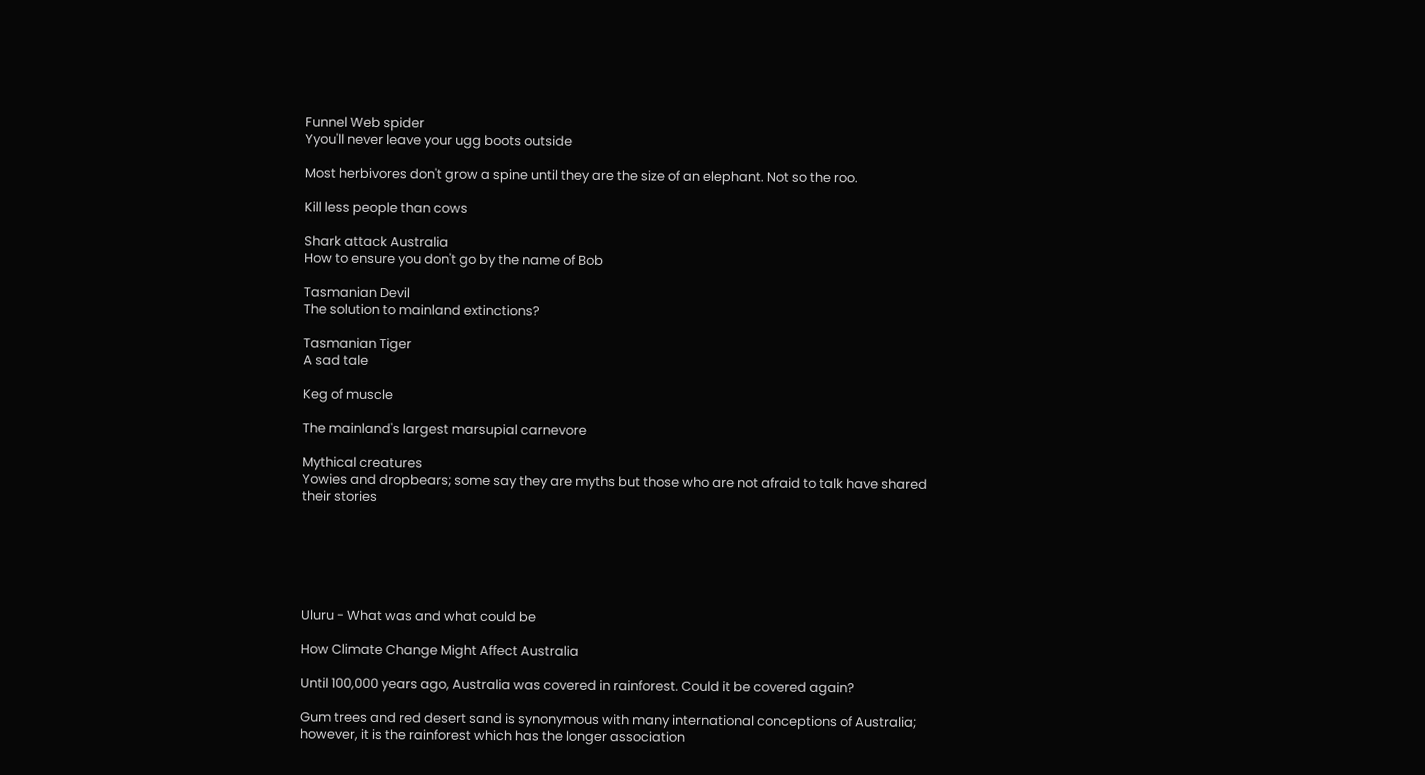Funnel Web spider
Yyou'll never leave your ugg boots outside

Most herbivores don't grow a spine until they are the size of an elephant. Not so the roo.

Kill less people than cows

Shark attack Australia
How to ensure you don't go by the name of Bob

Tasmanian Devil
The solution to mainland extinctions?

Tasmanian Tiger
A sad tale

Keg of muscle

The mainland's largest marsupial carnevore

Mythical creatures
Yowies and dropbears; some say they are myths but those who are not afraid to talk have shared their stories






Uluru - What was and what could be

How Climate Change Might Affect Australia

Until 100,000 years ago, Australia was covered in rainforest. Could it be covered again?

Gum trees and red desert sand is synonymous with many international conceptions of Australia; however, it is the rainforest which has the longer association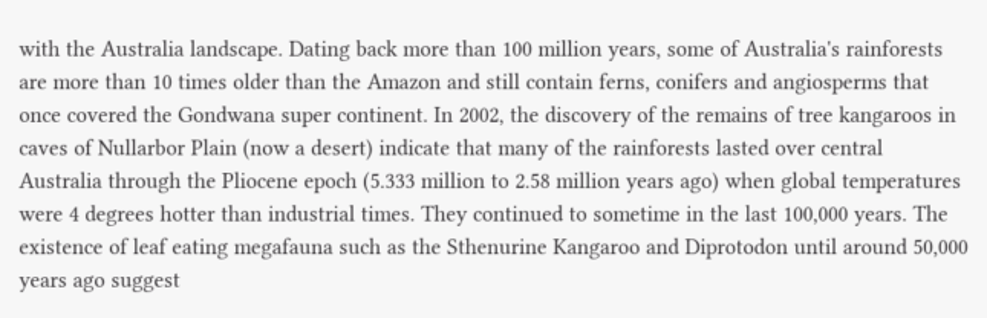with the Australia landscape. Dating back more than 100 million years, some of Australia's rainforests are more than 10 times older than the Amazon and still contain ferns, conifers and angiosperms that once covered the Gondwana super continent. In 2002, the discovery of the remains of tree kangaroos in caves of Nullarbor Plain (now a desert) indicate that many of the rainforests lasted over central Australia through the Pliocene epoch (5.333 million to 2.58 million years ago) when global temperatures were 4 degrees hotter than industrial times. They continued to sometime in the last 100,000 years. The existence of leaf eating megafauna such as the Sthenurine Kangaroo and Diprotodon until around 50,000 years ago suggest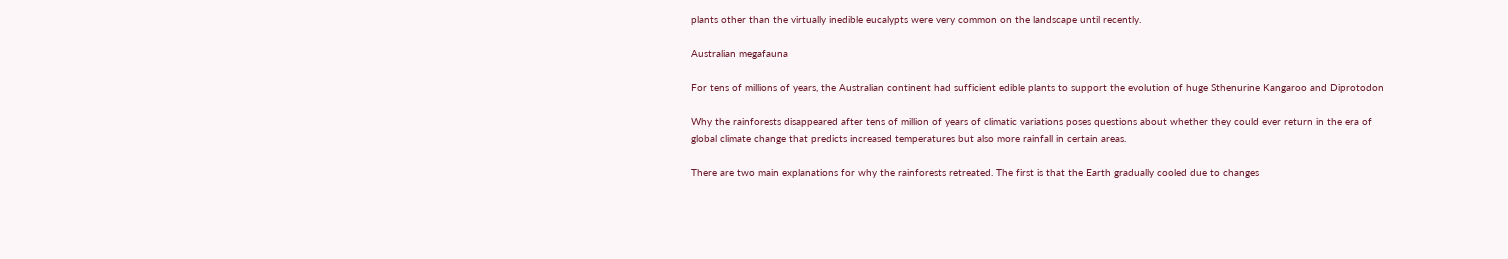plants other than the virtually inedible eucalypts were very common on the landscape until recently.

Australian megafauna

For tens of millions of years, the Australian continent had sufficient edible plants to support the evolution of huge Sthenurine Kangaroo and Diprotodon

Why the rainforests disappeared after tens of million of years of climatic variations poses questions about whether they could ever return in the era of global climate change that predicts increased temperatures but also more rainfall in certain areas.

There are two main explanations for why the rainforests retreated. The first is that the Earth gradually cooled due to changes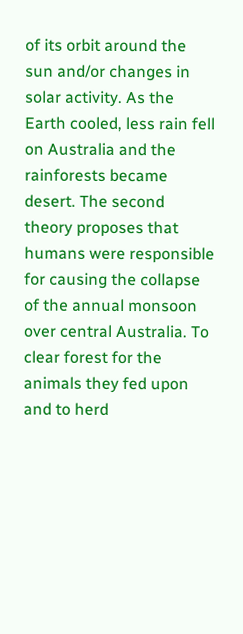of its orbit around the sun and/or changes in solar activity. As the Earth cooled, less rain fell on Australia and the rainforests became desert. The second theory proposes that humans were responsible for causing the collapse of the annual monsoon over central Australia. To clear forest for the animals they fed upon and to herd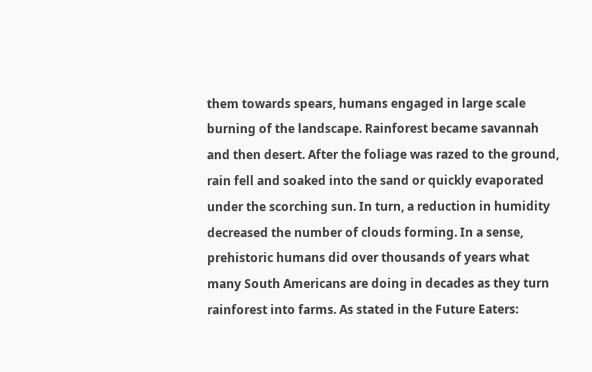them towards spears, humans engaged in large scale burning of the landscape. Rainforest became savannah and then desert. After the foliage was razed to the ground, rain fell and soaked into the sand or quickly evaporated under the scorching sun. In turn, a reduction in humidity decreased the number of clouds forming. In a sense, prehistoric humans did over thousands of years what many South Americans are doing in decades as they turn rainforest into farms. As stated in the Future Eaters: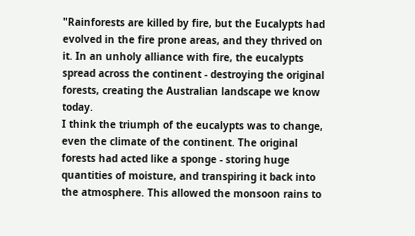"Rainforests are killed by fire, but the Eucalypts had evolved in the fire prone areas, and they thrived on it. In an unholy alliance with fire, the eucalypts spread across the continent - destroying the original forests, creating the Australian landscape we know today.
I think the triumph of the eucalypts was to change, even the climate of the continent. The original forests had acted like a sponge - storing huge quantities of moisture, and transpiring it back into the atmosphere. This allowed the monsoon rains to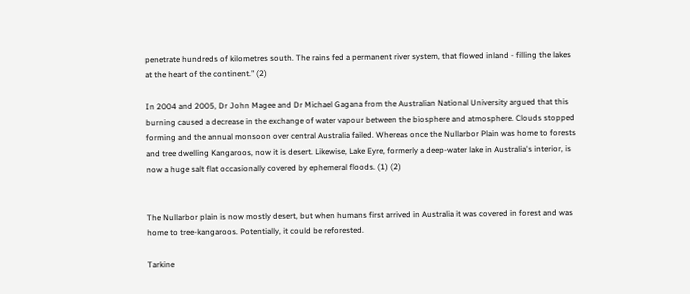penetrate hundreds of kilometres south. The rains fed a permanent river system, that flowed inland - filling the lakes at the heart of the continent." (2)

In 2004 and 2005, Dr John Magee and Dr Michael Gagana from the Australian National University argued that this burning caused a decrease in the exchange of water vapour between the biosphere and atmosphere. Clouds stopped forming and the annual monsoon over central Australia failed. Whereas once the Nullarbor Plain was home to forests and tree dwelling Kangaroos, now it is desert. Likewise, Lake Eyre, formerly a deep-water lake in Australia's interior, is now a huge salt flat occasionally covered by ephemeral floods. (1) (2)


The Nullarbor plain is now mostly desert, but when humans first arrived in Australia it was covered in forest and was home to tree-kangaroos. Potentially, it could be reforested.

Tarkine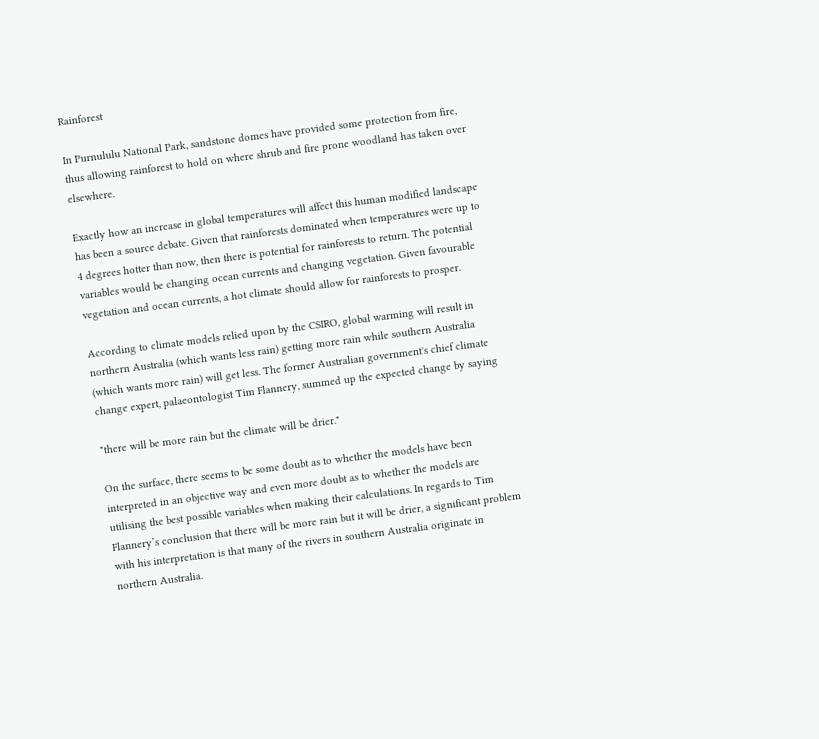Rainforest

In Purnululu National Park, sandstone domes have provided some protection from fire, thus allowing rainforest to hold on where shrub and fire prone woodland has taken over elsewhere.

Exactly how an increase in global temperatures will affect this human modified landscape has been a source debate. Given that rainforests dominated when temperatures were up to 4 degrees hotter than now, then there is potential for rainforests to return. The potential variables would be changing ocean currents and changing vegetation. Given favourable vegetation and ocean currents, a hot climate should allow for rainforests to prosper.

According to climate models relied upon by the CSIRO, global warming will result in northern Australia (which wants less rain) getting more rain while southern Australia (which wants more rain) will get less. The former Australian government's chief climate change expert, palaeontologist Tim Flannery, summed up the expected change by saying

"there will be more rain but the climate will be drier."

On the surface, there seems to be some doubt as to whether the models have been interpreted in an objective way and even more doubt as to whether the models are utilising the best possible variables when making their calculations. In regards to Tim Flannery’s conclusion that there will be more rain but it will be drier, a significant problem with his interpretation is that many of the rivers in southern Australia originate in northern Australia.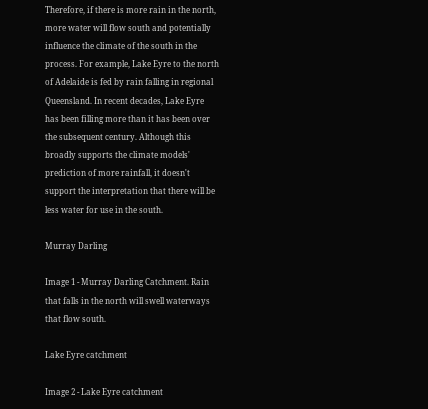Therefore, if there is more rain in the north, more water will flow south and potentially influence the climate of the south in the process. For example, Lake Eyre to the north of Adelaide is fed by rain falling in regional Queensland. In recent decades, Lake Eyre has been filling more than it has been over the subsequent century. Although this broadly supports the climate models' prediction of more rainfall, it doesn't support the interpretation that there will be less water for use in the south.

Murray Darling

Image 1 - Murray Darling Catchment. Rain that falls in the north will swell waterways that flow south.

Lake Eyre catchment

Image 2 - Lake Eyre catchment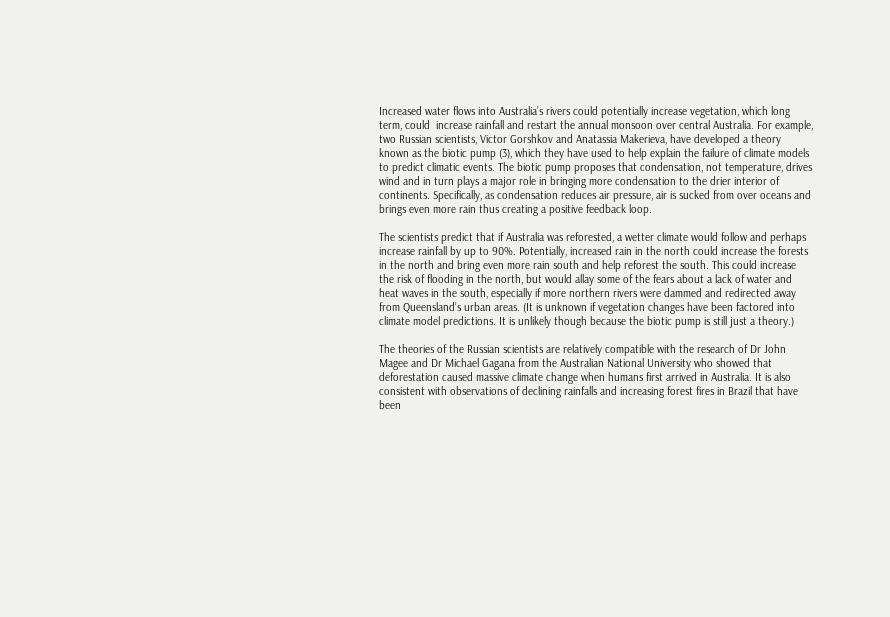Increased water flows into Australia’s rivers could potentially increase vegetation, which long term, could  increase rainfall and restart the annual monsoon over central Australia. For example, two Russian scientists, Victor Gorshkov and Anatassia Makerieva, have developed a theory known as the biotic pump (3), which they have used to help explain the failure of climate models to predict climatic events. The biotic pump proposes that condensation, not temperature, drives wind and in turn plays a major role in bringing more condensation to the drier interior of continents. Specifically, as condensation reduces air pressure, air is sucked from over oceans and brings even more rain thus creating a positive feedback loop.

The scientists predict that if Australia was reforested, a wetter climate would follow and perhaps increase rainfall by up to 90%. Potentially, increased rain in the north could increase the forests in the north and bring even more rain south and help reforest the south. This could increase the risk of flooding in the north, but would allay some of the fears about a lack of water and heat waves in the south, especially if more northern rivers were dammed and redirected away from Queensland’s urban areas. (It is unknown if vegetation changes have been factored into climate model predictions. It is unlikely though because the biotic pump is still just a theory.)

The theories of the Russian scientists are relatively compatible with the research of Dr John Magee and Dr Michael Gagana from the Australian National University who showed that deforestation caused massive climate change when humans first arrived in Australia. It is also consistent with observations of declining rainfalls and increasing forest fires in Brazil that have been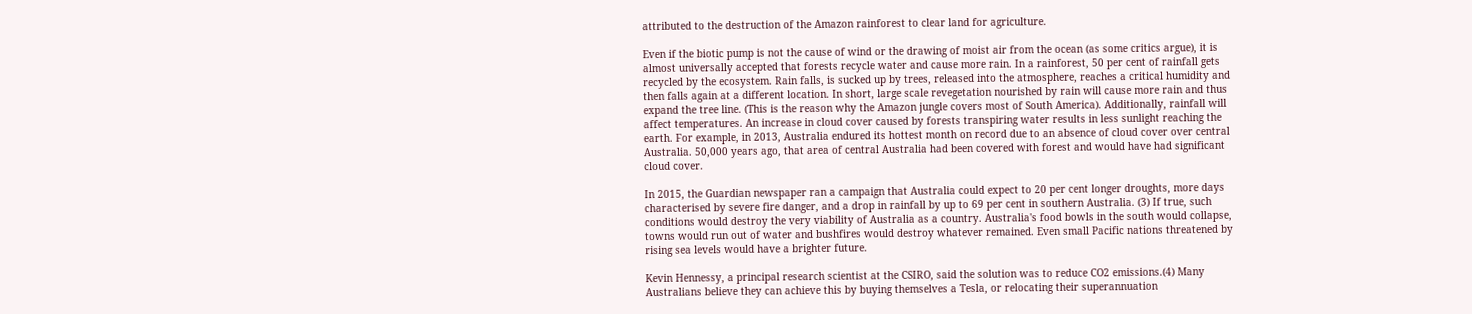attributed to the destruction of the Amazon rainforest to clear land for agriculture.

Even if the biotic pump is not the cause of wind or the drawing of moist air from the ocean (as some critics argue), it is almost universally accepted that forests recycle water and cause more rain. In a rainforest, 50 per cent of rainfall gets recycled by the ecosystem. Rain falls, is sucked up by trees, released into the atmosphere, reaches a critical humidity and then falls again at a different location. In short, large scale revegetation nourished by rain will cause more rain and thus expand the tree line. (This is the reason why the Amazon jungle covers most of South America). Additionally, rainfall will affect temperatures. An increase in cloud cover caused by forests transpiring water results in less sunlight reaching the earth. For example, in 2013, Australia endured its hottest month on record due to an absence of cloud cover over central Australia. 50,000 years ago, that area of central Australia had been covered with forest and would have had significant cloud cover.

In 2015, the Guardian newspaper ran a campaign that Australia could expect to 20 per cent longer droughts, more days characterised by severe fire danger, and a drop in rainfall by up to 69 per cent in southern Australia. (3) If true, such conditions would destroy the very viability of Australia as a country. Australia's food bowls in the south would collapse, towns would run out of water and bushfires would destroy whatever remained. Even small Pacific nations threatened by rising sea levels would have a brighter future.

Kevin Hennessy, a principal research scientist at the CSIRO, said the solution was to reduce CO2 emissions.(4) Many Australians believe they can achieve this by buying themselves a Tesla, or relocating their superannuation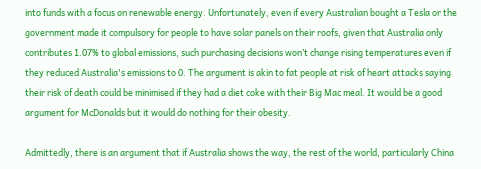into funds with a focus on renewable energy. Unfortunately, even if every Australian bought a Tesla or the government made it compulsory for people to have solar panels on their roofs, given that Australia only contributes 1.07% to global emissions, such purchasing decisions won’t change rising temperatures even if they reduced Australia's emissions to 0. The argument is akin to fat people at risk of heart attacks saying their risk of death could be minimised if they had a diet coke with their Big Mac meal. It would be a good argument for McDonalds but it would do nothing for their obesity.

Admittedly, there is an argument that if Australia shows the way, the rest of the world, particularly China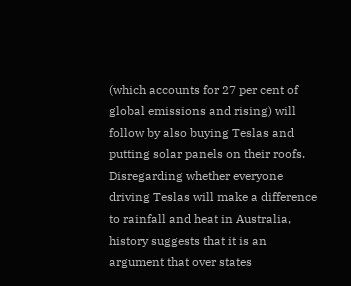(which accounts for 27 per cent of global emissions and rising) will follow by also buying Teslas and putting solar panels on their roofs. Disregarding whether everyone driving Teslas will make a difference to rainfall and heat in Australia, history suggests that it is an argument that over states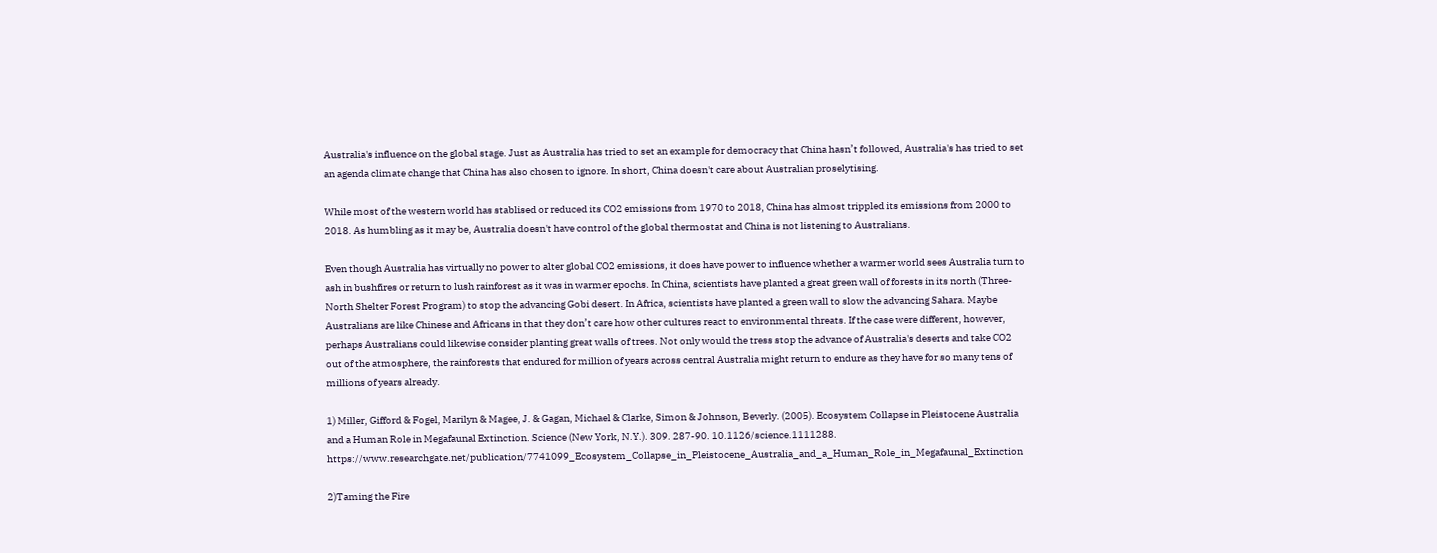Australia's influence on the global stage. Just as Australia has tried to set an example for democracy that China hasn’t followed, Australia's has tried to set an agenda climate change that China has also chosen to ignore. In short, China doesn't care about Australian proselytising.

While most of the western world has stablised or reduced its CO2 emissions from 1970 to 2018, China has almost trippled its emissions from 2000 to 2018. As humbling as it may be, Australia doesn't have control of the global thermostat and China is not listening to Australians.

Even though Australia has virtually no power to alter global CO2 emissions, it does have power to influence whether a warmer world sees Australia turn to ash in bushfires or return to lush rainforest as it was in warmer epochs. In China, scientists have planted a great green wall of forests in its north (Three-North Shelter Forest Program) to stop the advancing Gobi desert. In Africa, scientists have planted a green wall to slow the advancing Sahara. Maybe Australians are like Chinese and Africans in that they don’t care how other cultures react to environmental threats. If the case were different, however, perhaps Australians could likewise consider planting great walls of trees. Not only would the tress stop the advance of Australia's deserts and take CO2 out of the atmosphere, the rainforests that endured for million of years across central Australia might return to endure as they have for so many tens of millions of years already.

1) Miller, Gifford & Fogel, Marilyn & Magee, J. & Gagan, Michael & Clarke, Simon & Johnson, Beverly. (2005). Ecosystem Collapse in Pleistocene Australia and a Human Role in Megafaunal Extinction. Science (New York, N.Y.). 309. 287-90. 10.1126/science.1111288. https://www.researchgate.net/publication/7741099_Ecosystem_Collapse_in_Pleistocene_Australia_and_a_Human_Role_in_Megafaunal_Extinction

2)Taming the Fire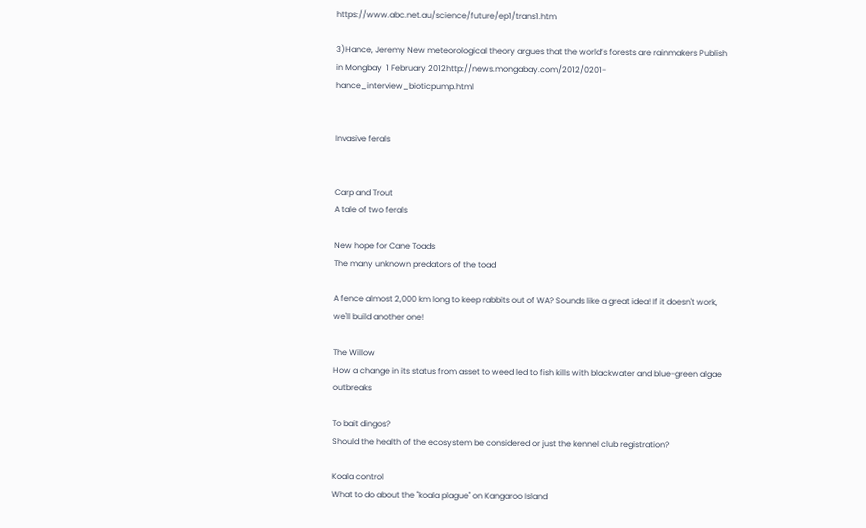https://www.abc.net.au/science/future/ep1/trans1.htm

3)Hance, Jeremy New meteorological theory argues that the world’s forests are rainmakers Publish in Mongbay  1 February 2012http://news.mongabay.com/2012/0201-hance_interview_bioticpump.html


Invasive ferals


Carp and Trout
A tale of two ferals

New hope for Cane Toads
The many unknown predators of the toad

A fence almost 2,000 km long to keep rabbits out of WA? Sounds like a great idea! If it doesn't work, we'll build another one!

The Willow
How a change in its status from asset to weed led to fish kills with blackwater and blue-green algae outbreaks

To bait dingos?
Should the health of the ecosystem be considered or just the kennel club registration?

Koala control
What to do about the "koala plague" on Kangaroo Island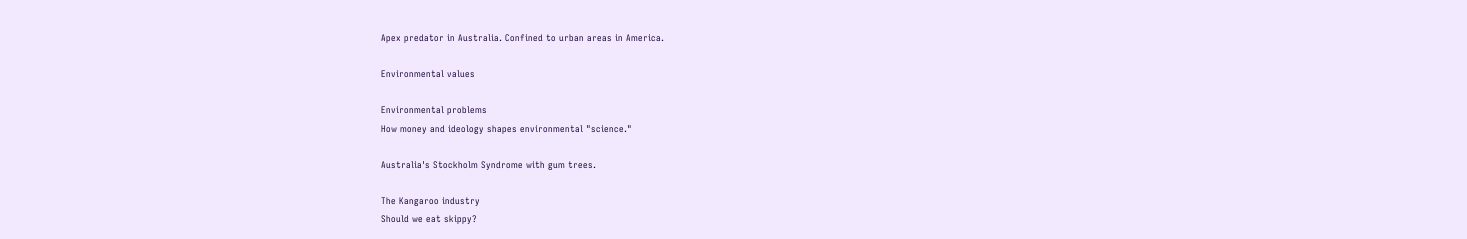Apex predator in Australia. Confined to urban areas in America.

Environmental values

Environmental problems
How money and ideology shapes environmental "science."

Australia's Stockholm Syndrome with gum trees.

The Kangaroo industry
Should we eat skippy?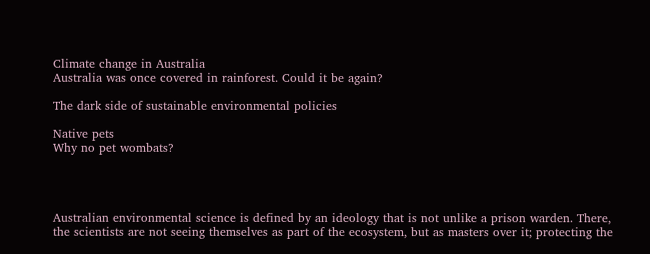Climate change in Australia
Australia was once covered in rainforest. Could it be again?

The dark side of sustainable environmental policies

Native pets
Why no pet wombats?




Australian environmental science is defined by an ideology that is not unlike a prison warden. There, the scientists are not seeing themselves as part of the ecosystem, but as masters over it; protecting the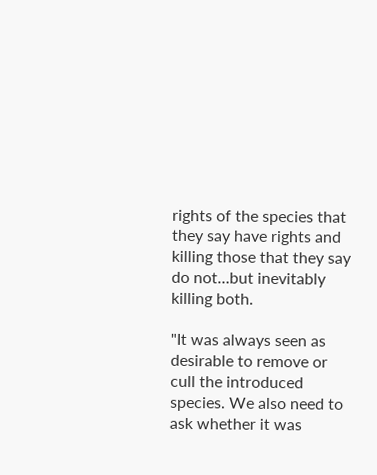rights of the species that they say have rights and killing those that they say do not…but inevitably killing both.

"It was always seen as desirable to remove or cull the introduced species. We also need to ask whether it was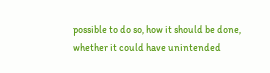possible to do so, how it should be done, whether it could have unintended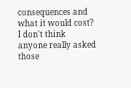consequences and what it would cost? I don't think anyone really asked those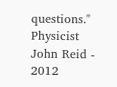questions." Physicist John Reid - 2012